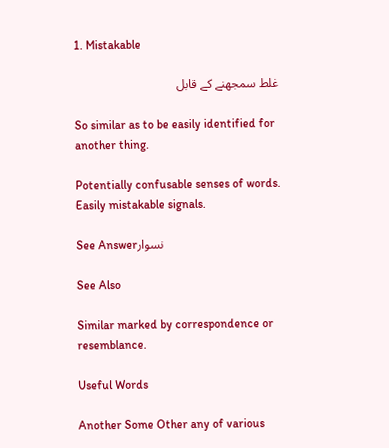1. Mistakable

غلط سمجھنے کے قابل

So similar as to be easily identified for another thing.

Potentially confusable senses of words.
Easily mistakable signals.

See Answerنسوار

See Also

Similar marked by correspondence or resemblance.

Useful Words

Another Some Other any of various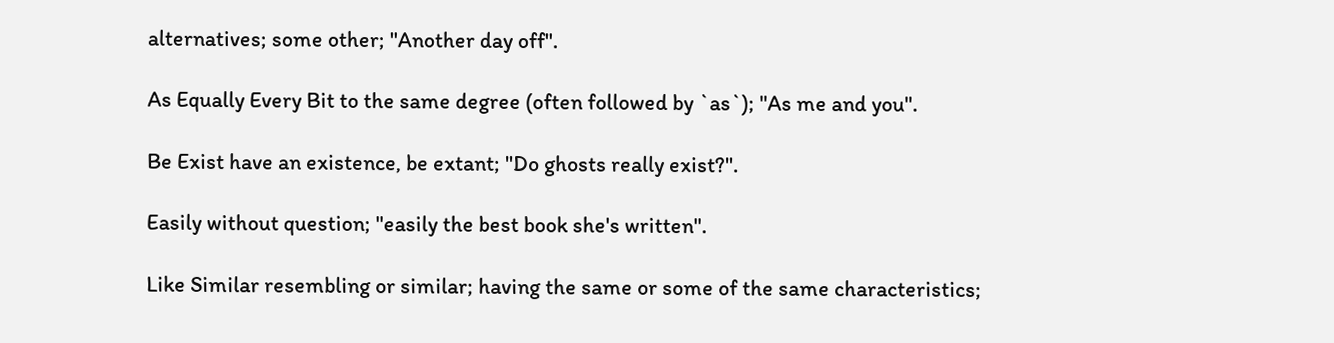alternatives; some other; "Another day off".

As Equally Every Bit to the same degree (often followed by `as`); "As me and you".

Be Exist have an existence, be extant; "Do ghosts really exist?".

Easily without question; "easily the best book she's written".

Like Similar resembling or similar; having the same or some of the same characteristics;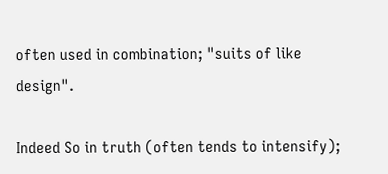often used in combination; "suits of like design".

Indeed So in truth (often tends to intensify);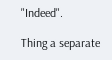"Indeed".

Thing a separate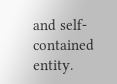and self-contained entity.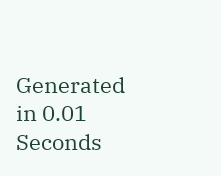Generated in 0.01 Seconds